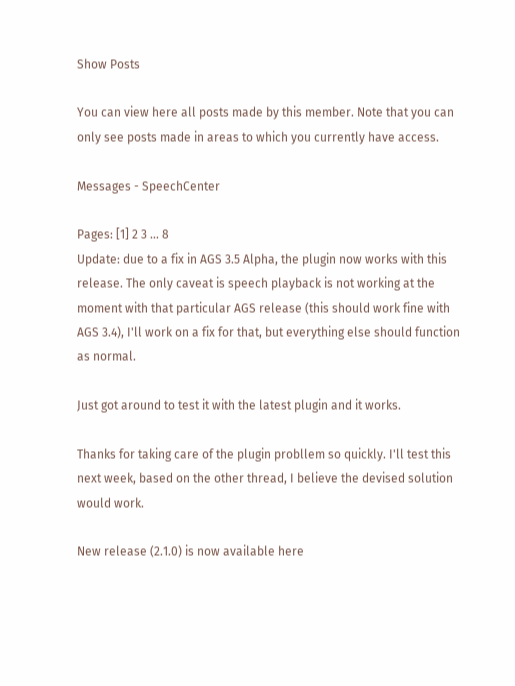Show Posts

You can view here all posts made by this member. Note that you can only see posts made in areas to which you currently have access.

Messages - SpeechCenter

Pages: [1] 2 3 ... 8
Update: due to a fix in AGS 3.5 Alpha, the plugin now works with this release. The only caveat is speech playback is not working at the moment with that particular AGS release (this should work fine with AGS 3.4), I'll work on a fix for that, but everything else should function as normal.

Just got around to test it with the latest plugin and it works.

Thanks for taking care of the plugin probllem so quickly. I'll test this next week, based on the other thread, I believe the devised solution would work.

New release (2.1.0) is now available here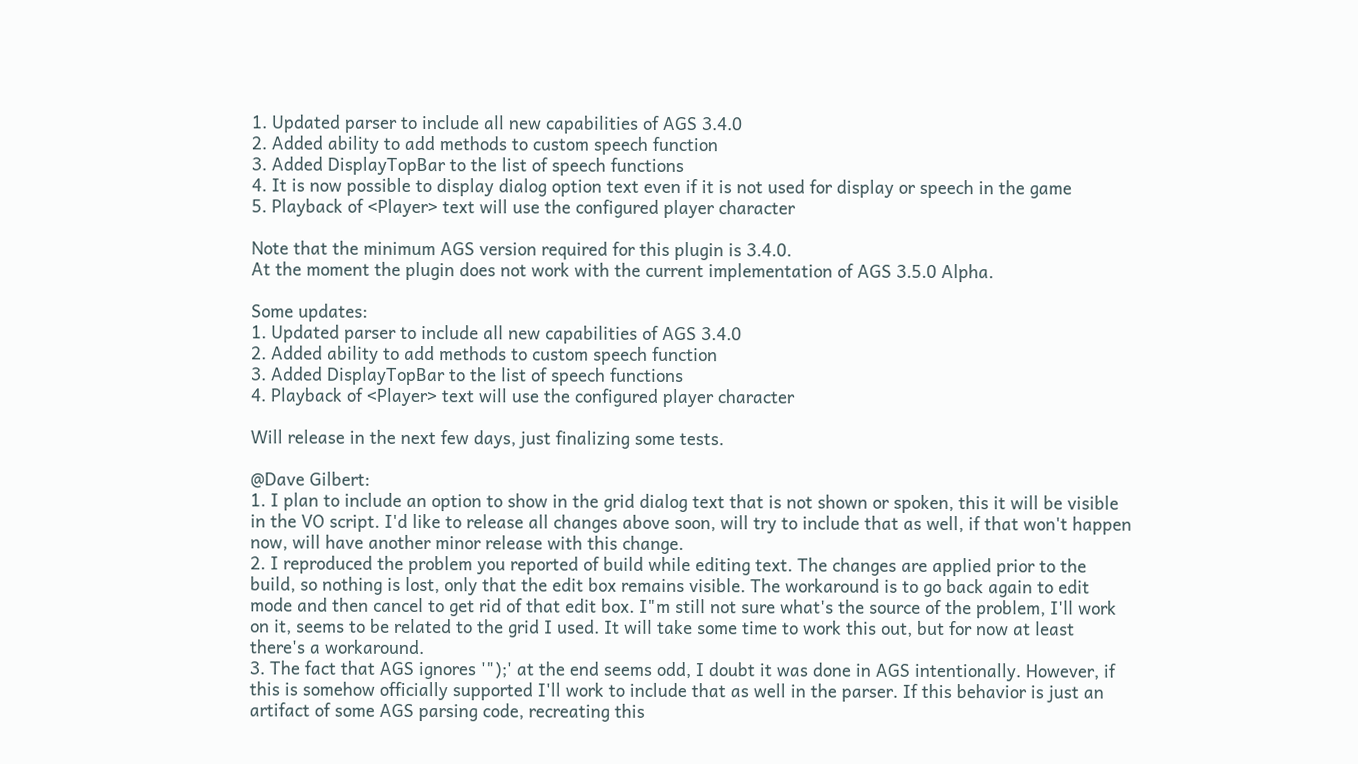1. Updated parser to include all new capabilities of AGS 3.4.0
2. Added ability to add methods to custom speech function
3. Added DisplayTopBar to the list of speech functions
4. It is now possible to display dialog option text even if it is not used for display or speech in the game
5. Playback of <Player> text will use the configured player character

Note that the minimum AGS version required for this plugin is 3.4.0.
At the moment the plugin does not work with the current implementation of AGS 3.5.0 Alpha.

Some updates:
1. Updated parser to include all new capabilities of AGS 3.4.0
2. Added ability to add methods to custom speech function
3. Added DisplayTopBar to the list of speech functions
4. Playback of <Player> text will use the configured player character

Will release in the next few days, just finalizing some tests.

@Dave Gilbert:
1. I plan to include an option to show in the grid dialog text that is not shown or spoken, this it will be visible in the VO script. I'd like to release all changes above soon, will try to include that as well, if that won't happen now, will have another minor release with this change.
2. I reproduced the problem you reported of build while editing text. The changes are applied prior to the build, so nothing is lost, only that the edit box remains visible. The workaround is to go back again to edit mode and then cancel to get rid of that edit box. I"m still not sure what's the source of the problem, I'll work on it, seems to be related to the grid I used. It will take some time to work this out, but for now at least there's a workaround.
3. The fact that AGS ignores '");' at the end seems odd, I doubt it was done in AGS intentionally. However, if this is somehow officially supported I'll work to include that as well in the parser. If this behavior is just an artifact of some AGS parsing code, recreating this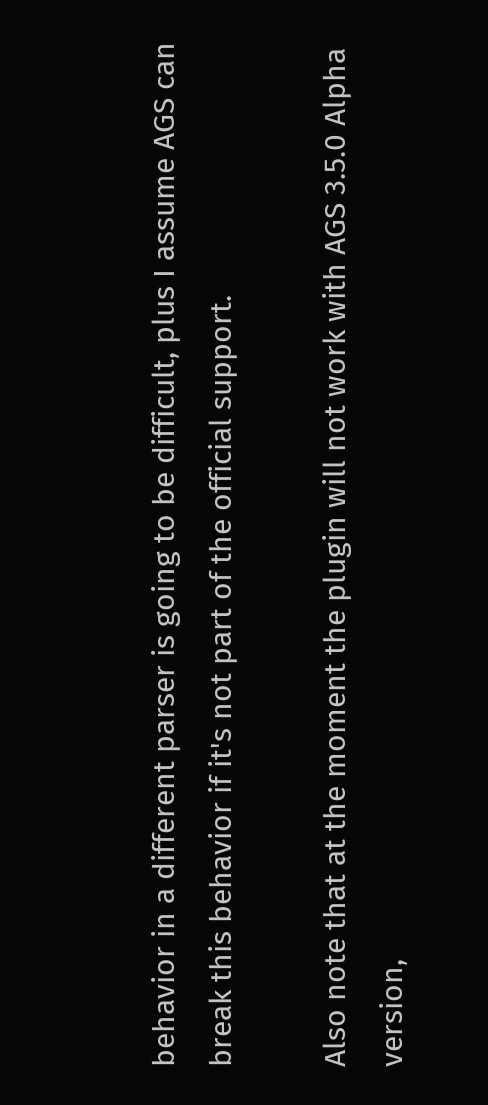behavior in a different parser is going to be difficult, plus I assume AGS can break this behavior if it's not part of the official support.

Also note that at the moment the plugin will not work with AGS 3.5.0 Alpha version,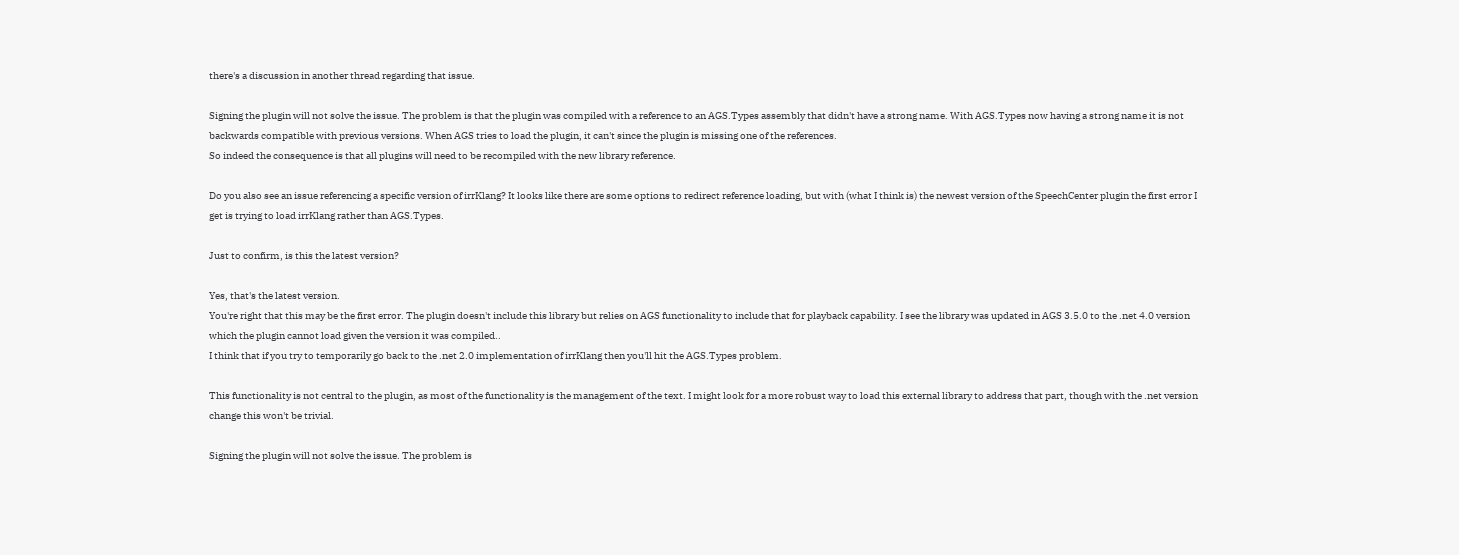there's a discussion in another thread regarding that issue.

Signing the plugin will not solve the issue. The problem is that the plugin was compiled with a reference to an AGS.Types assembly that didn't have a strong name. With AGS.Types now having a strong name it is not backwards compatible with previous versions. When AGS tries to load the plugin, it can't since the plugin is missing one of the references.
So indeed the consequence is that all plugins will need to be recompiled with the new library reference.

Do you also see an issue referencing a specific version of irrKlang? It looks like there are some options to redirect reference loading, but with (what I think is) the newest version of the SpeechCenter plugin the first error I get is trying to load irrKlang rather than AGS.Types.

Just to confirm, is this the latest version?

Yes, that's the latest version.
You're right that this may be the first error. The plugin doesn't include this library but relies on AGS functionality to include that for playback capability. I see the library was updated in AGS 3.5.0 to the .net 4.0 version which the plugin cannot load given the version it was compiled..
I think that if you try to temporarily go back to the .net 2.0 implementation of irrKlang then you'll hit the AGS.Types problem.

This functionality is not central to the plugin, as most of the functionality is the management of the text. I might look for a more robust way to load this external library to address that part, though with the .net version change this won't be trivial.

Signing the plugin will not solve the issue. The problem is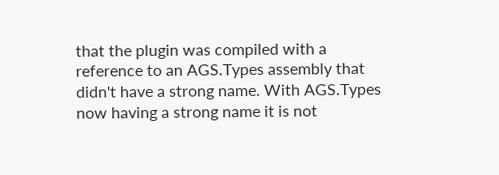that the plugin was compiled with a reference to an AGS.Types assembly that didn't have a strong name. With AGS.Types now having a strong name it is not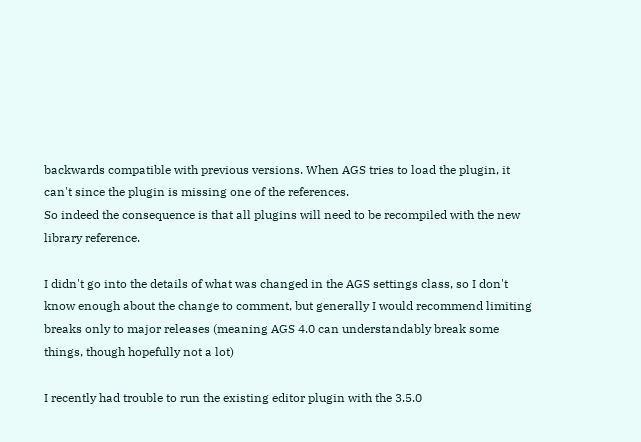backwards compatible with previous versions. When AGS tries to load the plugin, it can't since the plugin is missing one of the references.
So indeed the consequence is that all plugins will need to be recompiled with the new library reference.

I didn't go into the details of what was changed in the AGS settings class, so I don't know enough about the change to comment, but generally I would recommend limiting breaks only to major releases (meaning AGS 4.0 can understandably break some things, though hopefully not a lot)

I recently had trouble to run the existing editor plugin with the 3.5.0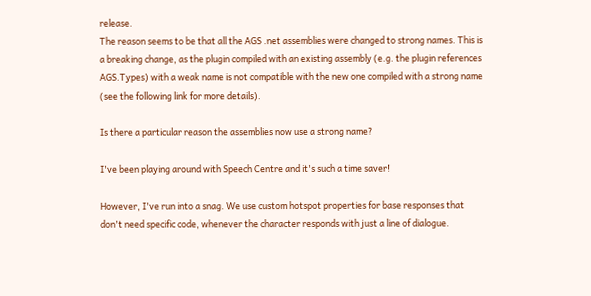release.
The reason seems to be that all the AGS .net assemblies were changed to strong names. This is a breaking change, as the plugin compiled with an existing assembly (e.g. the plugin references AGS.Types) with a weak name is not compatible with the new one compiled with a strong name (see the following link for more details).

Is there a particular reason the assemblies now use a strong name?

I've been playing around with Speech Centre and it's such a time saver!

However, I've run into a snag. We use custom hotspot properties for base responses that don't need specific code, whenever the character responds with just a line of dialogue.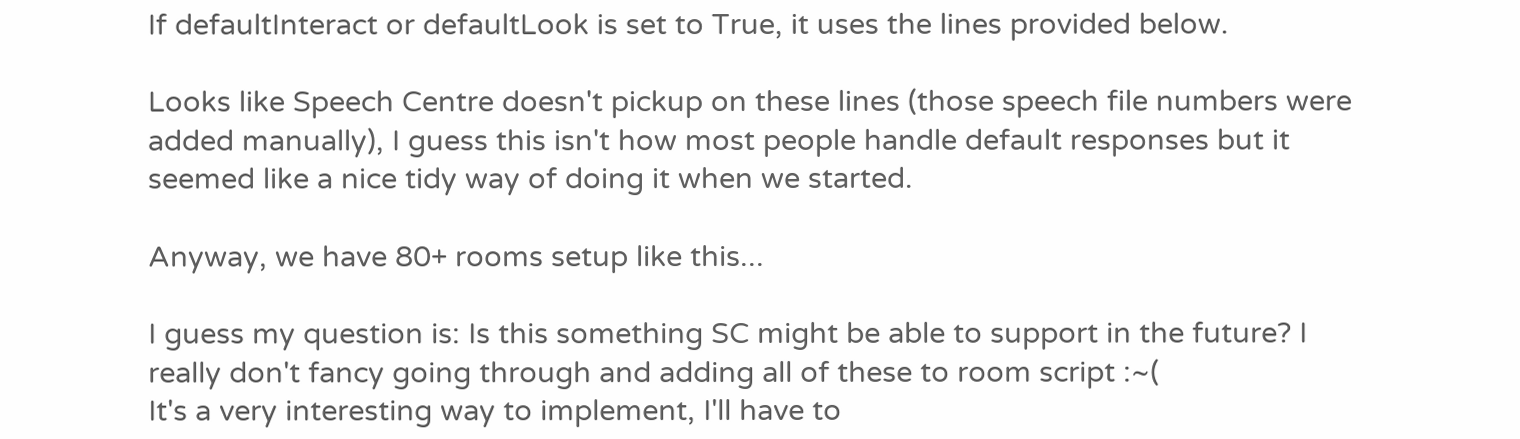If defaultInteract or defaultLook is set to True, it uses the lines provided below.

Looks like Speech Centre doesn't pickup on these lines (those speech file numbers were added manually), I guess this isn't how most people handle default responses but it seemed like a nice tidy way of doing it when we started.

Anyway, we have 80+ rooms setup like this...

I guess my question is: Is this something SC might be able to support in the future? I really don't fancy going through and adding all of these to room script :~(
It's a very interesting way to implement, I'll have to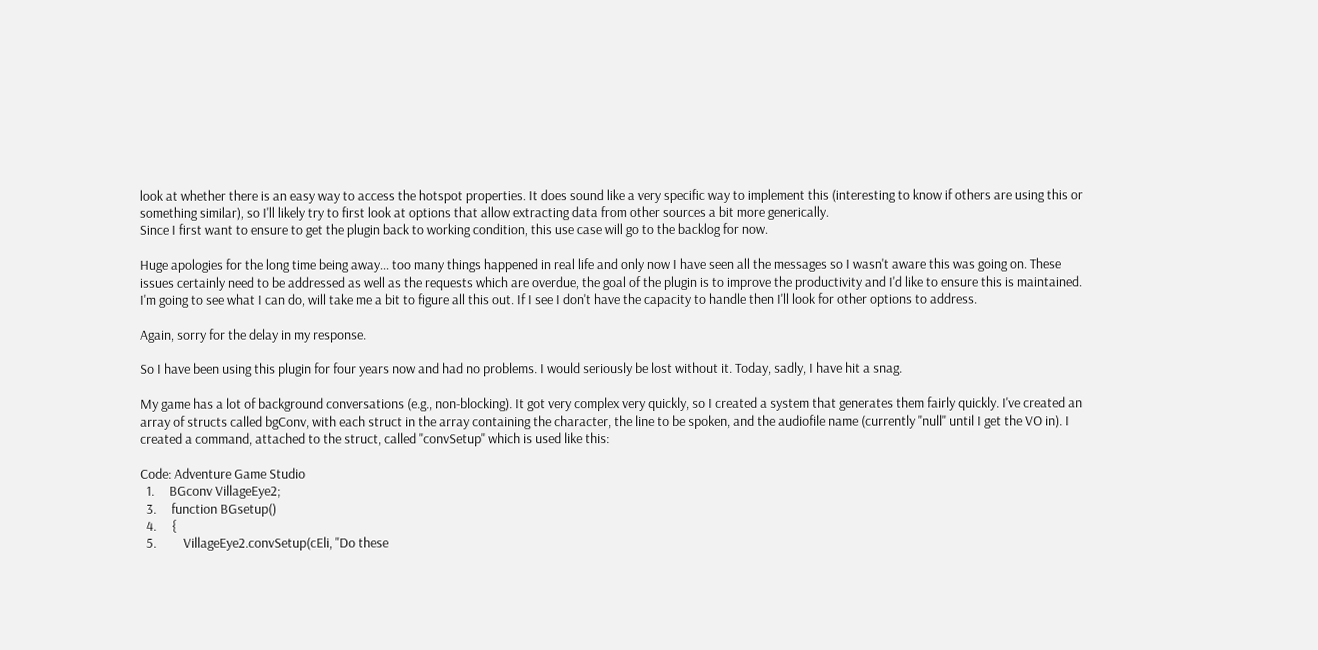look at whether there is an easy way to access the hotspot properties. It does sound like a very specific way to implement this (interesting to know if others are using this or something similar), so I'll likely try to first look at options that allow extracting data from other sources a bit more generically.
Since I first want to ensure to get the plugin back to working condition, this use case will go to the backlog for now.

Huge apologies for the long time being away... too many things happened in real life and only now I have seen all the messages so I wasn't aware this was going on. These issues certainly need to be addressed as well as the requests which are overdue, the goal of the plugin is to improve the productivity and I'd like to ensure this is maintained.
I'm going to see what I can do, will take me a bit to figure all this out. If I see I don't have the capacity to handle then I'll look for other options to address.

Again, sorry for the delay in my response.

So I have been using this plugin for four years now and had no problems. I would seriously be lost without it. Today, sadly, I have hit a snag.

My game has a lot of background conversations (e.g., non-blocking). It got very complex very quickly, so I created a system that generates them fairly quickly. I've created an array of structs called bgConv, with each struct in the array containing the character, the line to be spoken, and the audiofile name (currently "null" until I get the VO in). I created a command, attached to the struct, called "convSetup" which is used like this:

Code: Adventure Game Studio
  1.     BGconv VillageEye2;
  3.     function BGsetup()
  4.     {
  5.         VillageEye2.convSetup(cEli, "Do these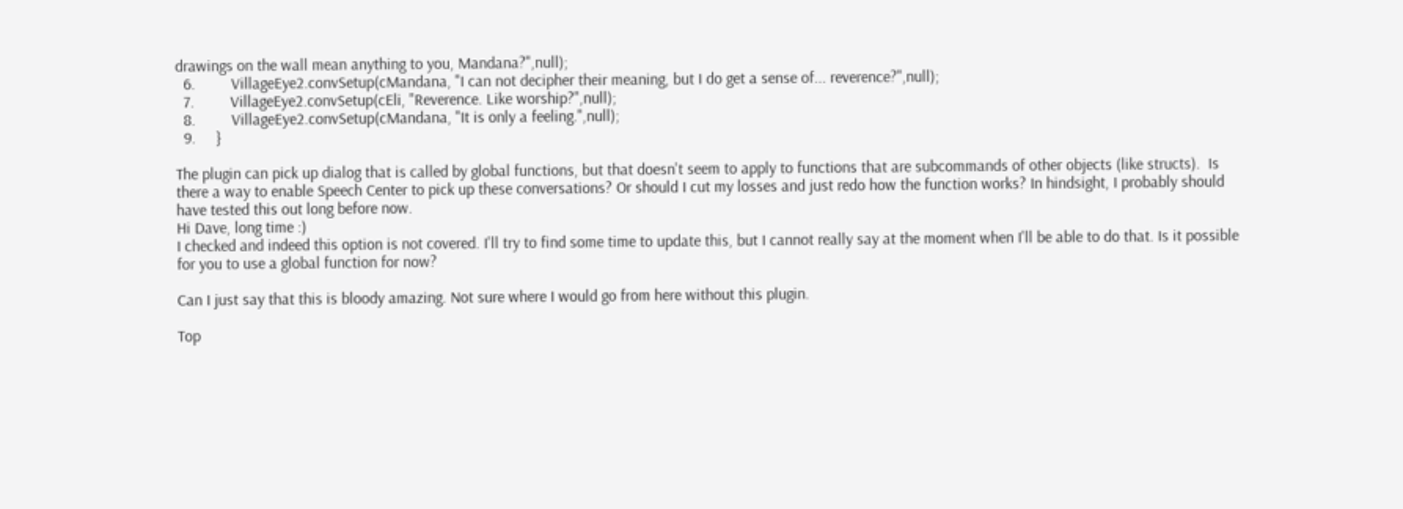drawings on the wall mean anything to you, Mandana?",null);
  6.         VillageEye2.convSetup(cMandana, "I can not decipher their meaning, but I do get a sense of... reverence?",null);
  7.         VillageEye2.convSetup(cEli, "Reverence. Like worship?",null);
  8.         VillageEye2.convSetup(cMandana, "It is only a feeling.",null);
  9.     }

The plugin can pick up dialog that is called by global functions, but that doesn't seem to apply to functions that are subcommands of other objects (like structs).  Is there a way to enable Speech Center to pick up these conversations? Or should I cut my losses and just redo how the function works? In hindsight, I probably should have tested this out long before now.
Hi Dave, long time :)
I checked and indeed this option is not covered. I'll try to find some time to update this, but I cannot really say at the moment when I'll be able to do that. Is it possible for you to use a global function for now?

Can I just say that this is bloody amazing. Not sure where I would go from here without this plugin.

Top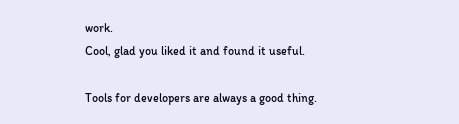work.
Cool, glad you liked it and found it useful.

Tools for developers are always a good thing.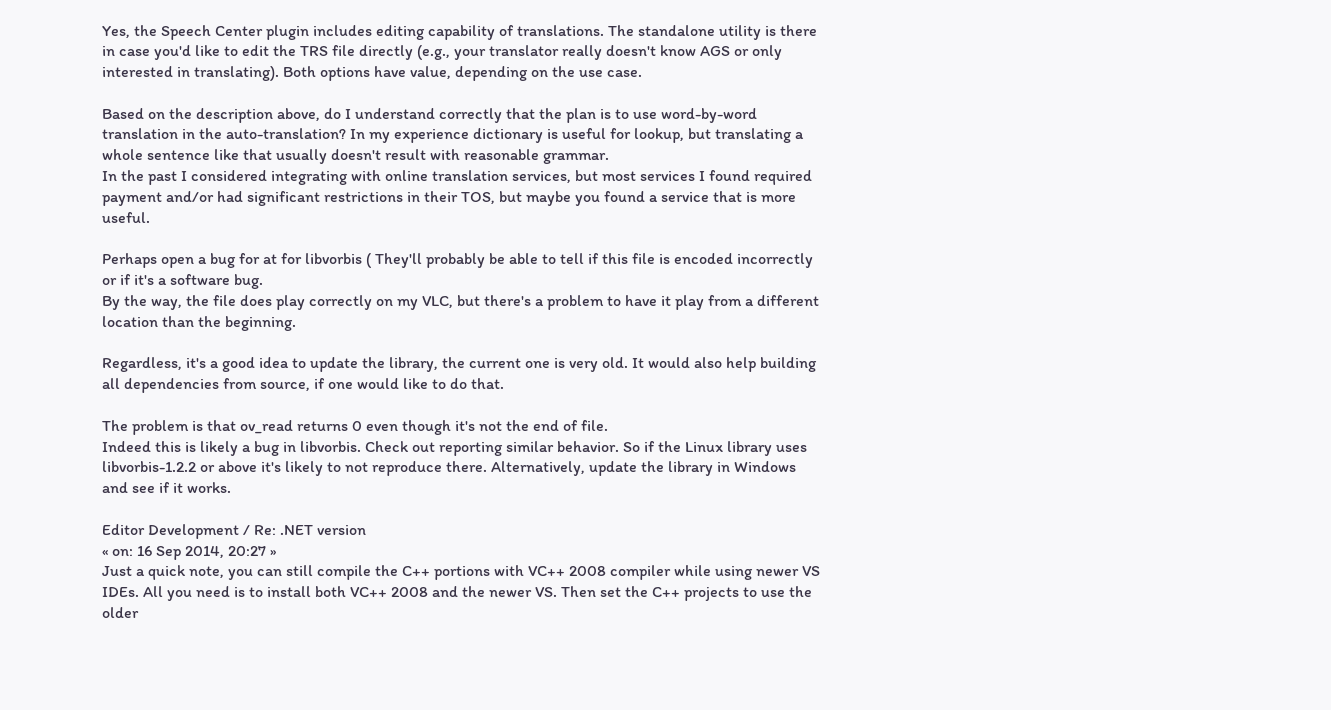Yes, the Speech Center plugin includes editing capability of translations. The standalone utility is there in case you'd like to edit the TRS file directly (e.g., your translator really doesn't know AGS or only interested in translating). Both options have value, depending on the use case.

Based on the description above, do I understand correctly that the plan is to use word-by-word translation in the auto-translation? In my experience dictionary is useful for lookup, but translating a whole sentence like that usually doesn't result with reasonable grammar.
In the past I considered integrating with online translation services, but most services I found required payment and/or had significant restrictions in their TOS, but maybe you found a service that is more useful.

Perhaps open a bug for at for libvorbis ( They'll probably be able to tell if this file is encoded incorrectly or if it's a software bug.
By the way, the file does play correctly on my VLC, but there's a problem to have it play from a different location than the beginning.

Regardless, it's a good idea to update the library, the current one is very old. It would also help building all dependencies from source, if one would like to do that.

The problem is that ov_read returns 0 even though it's not the end of file.
Indeed this is likely a bug in libvorbis. Check out reporting similar behavior. So if the Linux library uses libvorbis-1.2.2 or above it's likely to not reproduce there. Alternatively, update the library in Windows and see if it works.

Editor Development / Re: .NET version
« on: 16 Sep 2014, 20:27 »
Just a quick note, you can still compile the C++ portions with VC++ 2008 compiler while using newer VS IDEs. All you need is to install both VC++ 2008 and the newer VS. Then set the C++ projects to use the older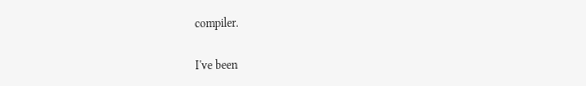compiler.

I've been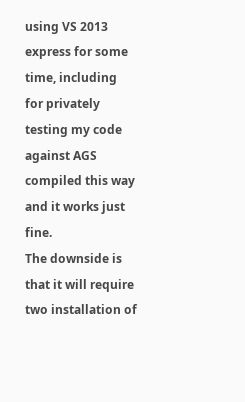using VS 2013 express for some time, including for privately testing my code against AGS compiled this way and it works just fine.
The downside is that it will require two installation of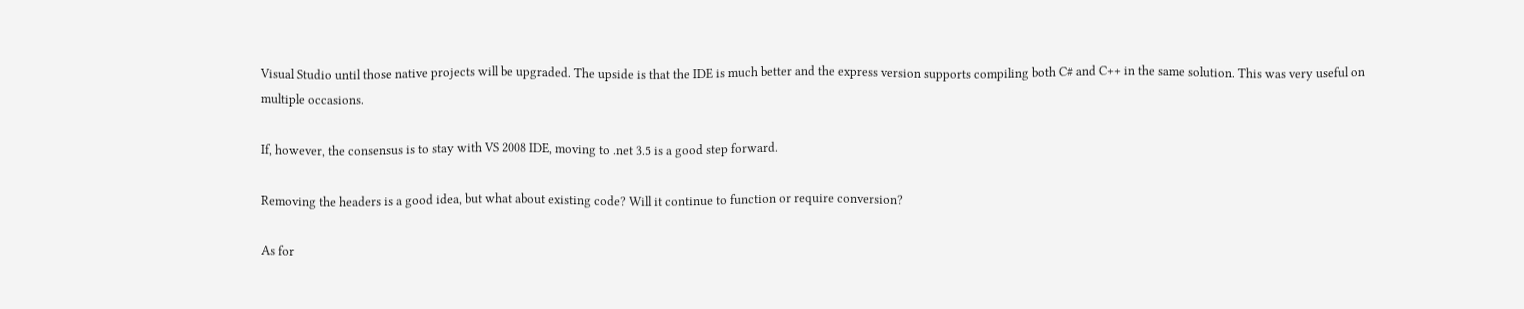Visual Studio until those native projects will be upgraded. The upside is that the IDE is much better and the express version supports compiling both C# and C++ in the same solution. This was very useful on multiple occasions.

If, however, the consensus is to stay with VS 2008 IDE, moving to .net 3.5 is a good step forward.

Removing the headers is a good idea, but what about existing code? Will it continue to function or require conversion?

As for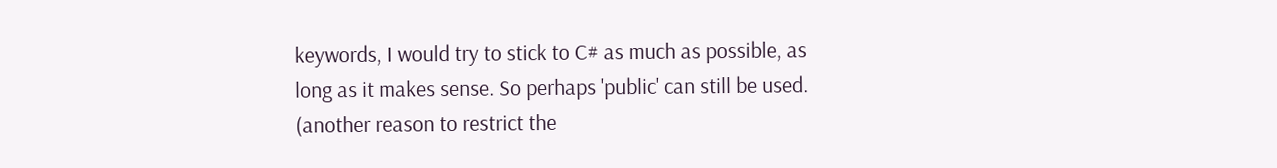keywords, I would try to stick to C# as much as possible, as long as it makes sense. So perhaps 'public' can still be used.
(another reason to restrict the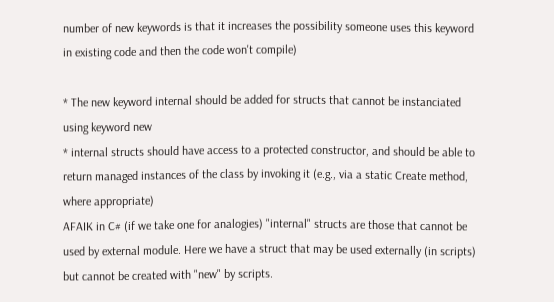number of new keywords is that it increases the possibility someone uses this keyword in existing code and then the code won't compile)

* The new keyword internal should be added for structs that cannot be instanciated using keyword new
* internal structs should have access to a protected constructor, and should be able to return managed instances of the class by invoking it (e.g., via a static Create method, where appropriate)
AFAIK in C# (if we take one for analogies) "internal" structs are those that cannot be used by external module. Here we have a struct that may be used externally (in scripts) but cannot be created with "new" by scripts.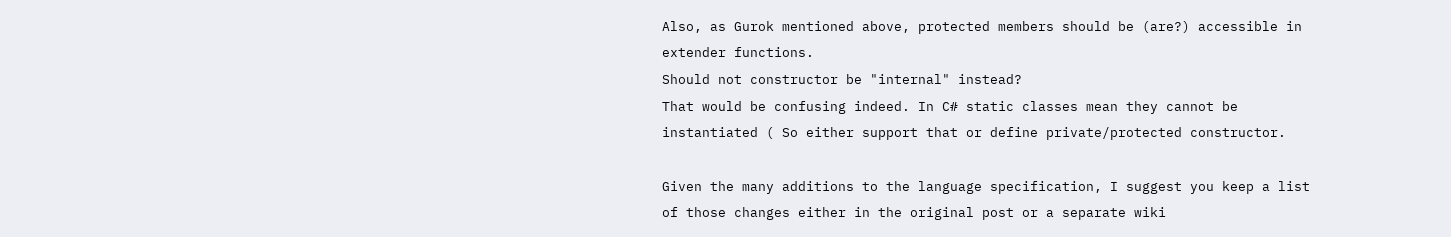Also, as Gurok mentioned above, protected members should be (are?) accessible in extender functions.
Should not constructor be "internal" instead?
That would be confusing indeed. In C# static classes mean they cannot be instantiated ( So either support that or define private/protected constructor.

Given the many additions to the language specification, I suggest you keep a list of those changes either in the original post or a separate wiki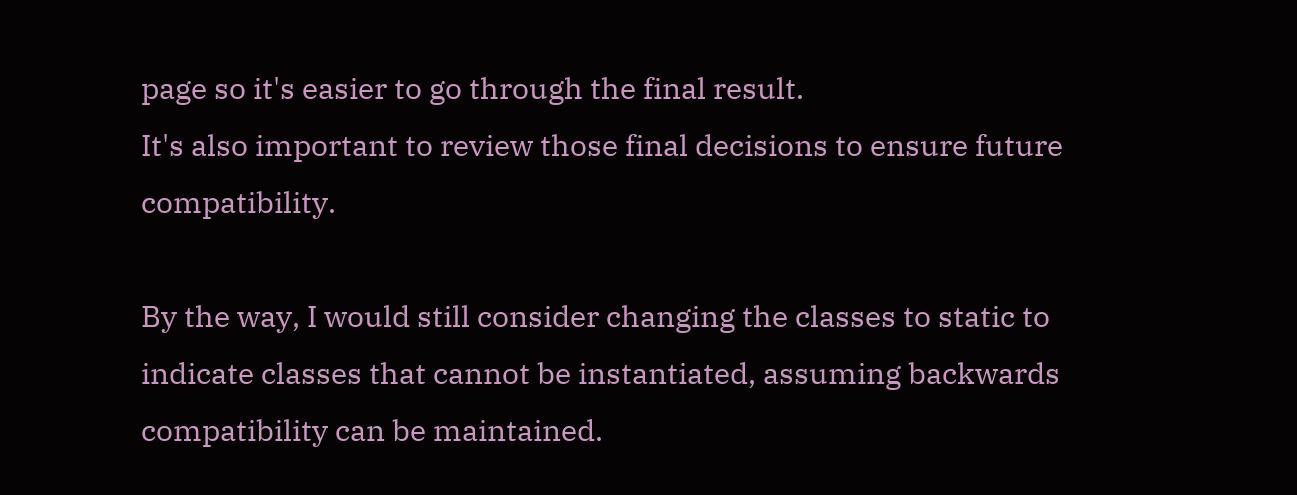page so it's easier to go through the final result.
It's also important to review those final decisions to ensure future compatibility.

By the way, I would still consider changing the classes to static to indicate classes that cannot be instantiated, assuming backwards compatibility can be maintained.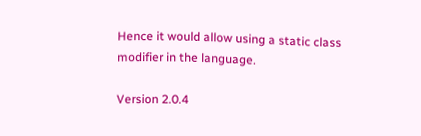Hence it would allow using a static class modifier in the language.

Version 2.0.4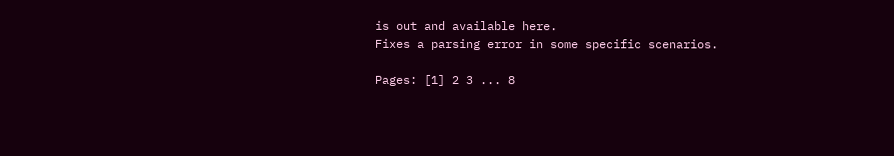is out and available here.
Fixes a parsing error in some specific scenarios.

Pages: [1] 2 3 ... 8